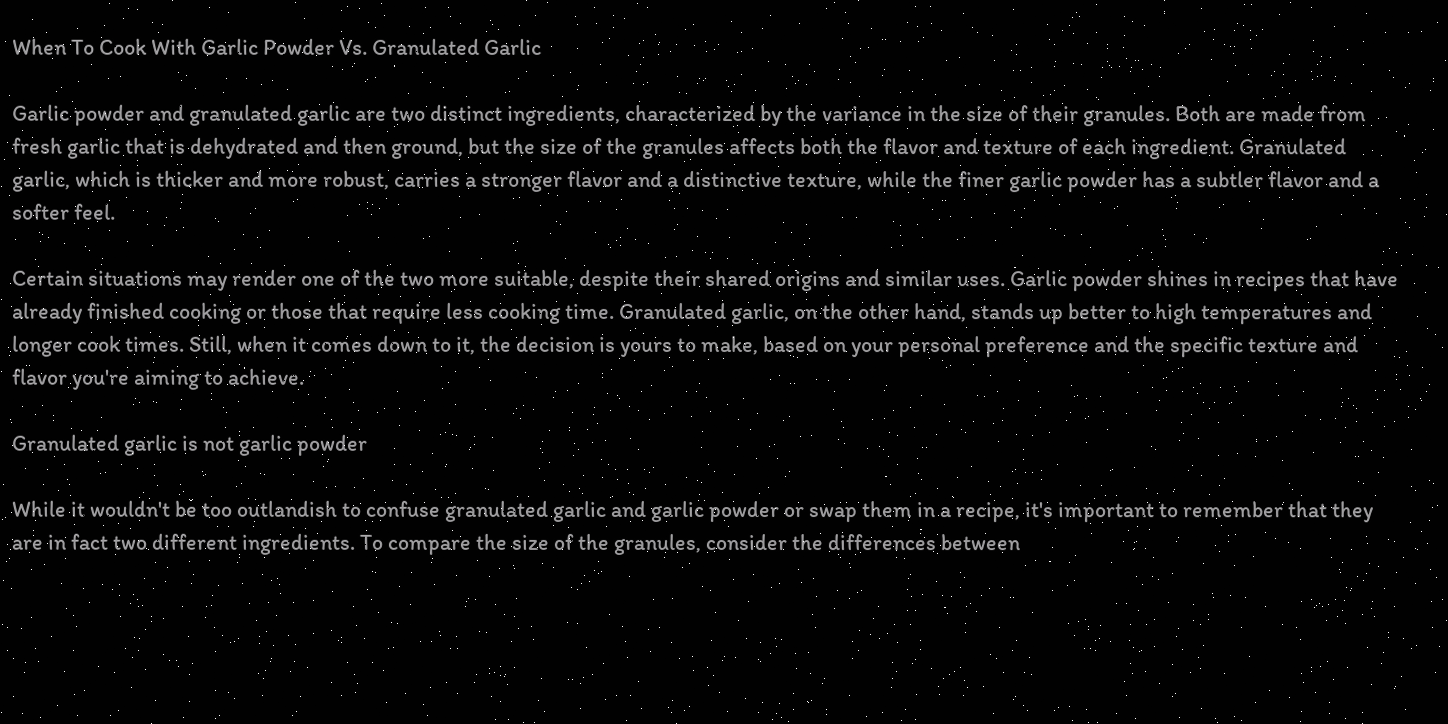When To Cook With Garlic Powder Vs. Granulated Garlic

Garlic powder and granulated garlic are two distinct ingredients, characterized by the variance in the size of their granules. Both are made from fresh garlic that is dehydrated and then ground, but the size of the granules affects both the flavor and texture of each ingredient. Granulated garlic, which is thicker and more robust, carries a stronger flavor and a distinctive texture, while the finer garlic powder has a subtler flavor and a softer feel.

Certain situations may render one of the two more suitable, despite their shared origins and similar uses. Garlic powder shines in recipes that have already finished cooking or those that require less cooking time. Granulated garlic, on the other hand, stands up better to high temperatures and longer cook times. Still, when it comes down to it, the decision is yours to make, based on your personal preference and the specific texture and flavor you're aiming to achieve.

Granulated garlic is not garlic powder

While it wouldn't be too outlandish to confuse granulated garlic and garlic powder or swap them in a recipe, it's important to remember that they are in fact two different ingredients. To compare the size of the granules, consider the differences between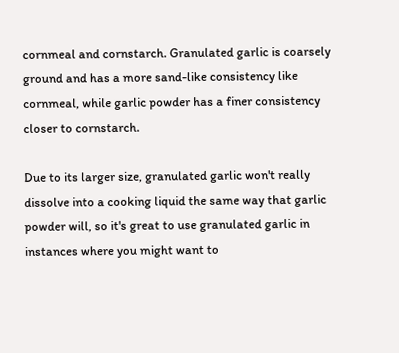cornmeal and cornstarch. Granulated garlic is coarsely ground and has a more sand-like consistency like cornmeal, while garlic powder has a finer consistency closer to cornstarch.

Due to its larger size, granulated garlic won't really dissolve into a cooking liquid the same way that garlic powder will, so it's great to use granulated garlic in instances where you might want to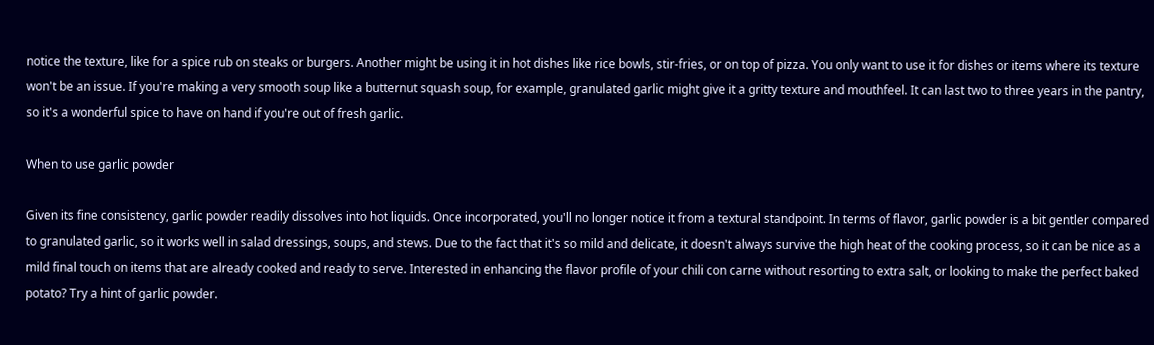notice the texture, like for a spice rub on steaks or burgers. Another might be using it in hot dishes like rice bowls, stir-fries, or on top of pizza. You only want to use it for dishes or items where its texture won't be an issue. If you're making a very smooth soup like a butternut squash soup, for example, granulated garlic might give it a gritty texture and mouthfeel. It can last two to three years in the pantry, so it's a wonderful spice to have on hand if you're out of fresh garlic.

When to use garlic powder

Given its fine consistency, garlic powder readily dissolves into hot liquids. Once incorporated, you'll no longer notice it from a textural standpoint. In terms of flavor, garlic powder is a bit gentler compared to granulated garlic, so it works well in salad dressings, soups, and stews. Due to the fact that it's so mild and delicate, it doesn't always survive the high heat of the cooking process, so it can be nice as a mild final touch on items that are already cooked and ready to serve. Interested in enhancing the flavor profile of your chili con carne without resorting to extra salt, or looking to make the perfect baked potato? Try a hint of garlic powder.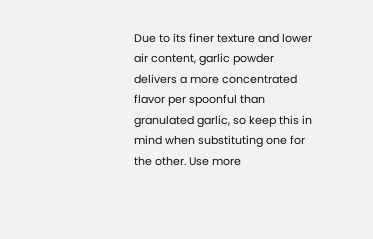Due to its finer texture and lower air content, garlic powder delivers a more concentrated flavor per spoonful than granulated garlic, so keep this in mind when substituting one for the other. Use more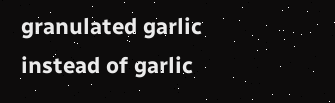granulated garlic instead of garlic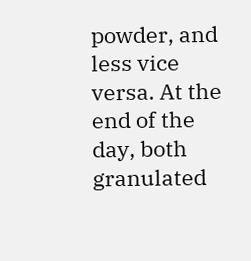powder, and less vice versa. At the end of the day, both granulated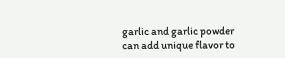garlic and garlic powder can add unique flavor to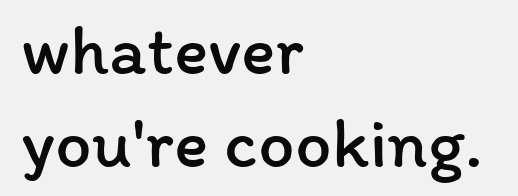whatever you're cooking.